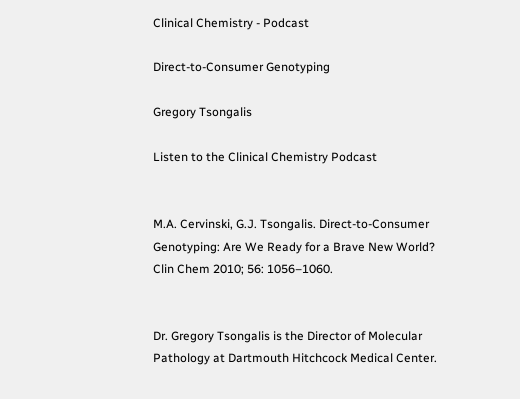Clinical Chemistry - Podcast

Direct-to-Consumer Genotyping

Gregory Tsongalis

Listen to the Clinical Chemistry Podcast


M.A. Cervinski, G.J. Tsongalis. Direct-to-Consumer Genotyping: Are We Ready for a Brave New World? Clin Chem 2010; 56: 1056–1060.


Dr. Gregory Tsongalis is the Director of Molecular Pathology at Dartmouth Hitchcock Medical Center.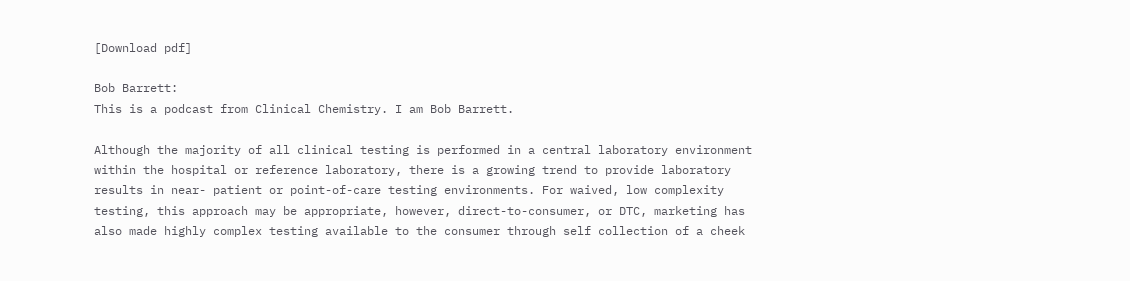[Download pdf]

Bob Barrett:
This is a podcast from Clinical Chemistry. I am Bob Barrett.

Although the majority of all clinical testing is performed in a central laboratory environment within the hospital or reference laboratory, there is a growing trend to provide laboratory results in near- patient or point-of-care testing environments. For waived, low complexity testing, this approach may be appropriate, however, direct-to-consumer, or DTC, marketing has also made highly complex testing available to the consumer through self collection of a cheek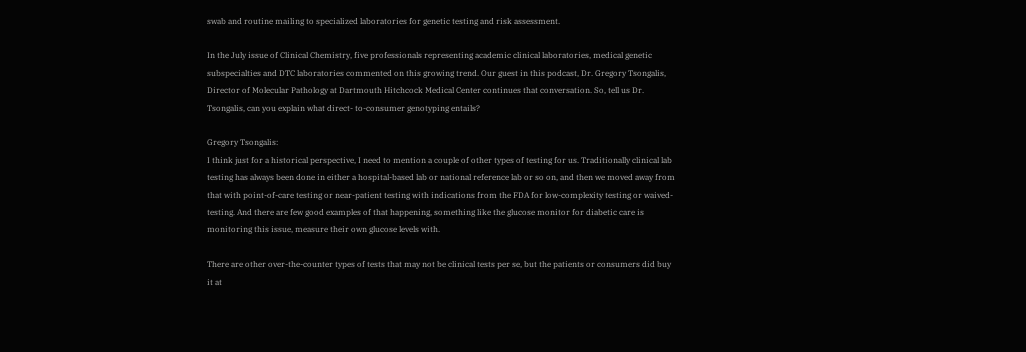swab and routine mailing to specialized laboratories for genetic testing and risk assessment.

In the July issue of Clinical Chemistry, five professionals representing academic clinical laboratories, medical genetic subspecialties and DTC laboratories commented on this growing trend. Our guest in this podcast, Dr. Gregory Tsongalis, Director of Molecular Pathology at Dartmouth Hitchcock Medical Center continues that conversation. So, tell us Dr. Tsongalis, can you explain what direct- to-consumer genotyping entails?

Gregory Tsongalis:
I think just for a historical perspective, I need to mention a couple of other types of testing for us. Traditionally clinical lab testing has always been done in either a hospital-based lab or national reference lab or so on, and then we moved away from that with point-of-care testing or near-patient testing with indications from the FDA for low-complexity testing or waived-testing. And there are few good examples of that happening, something like the glucose monitor for diabetic care is monitoring this issue, measure their own glucose levels with.

There are other over-the-counter types of tests that may not be clinical tests per se, but the patients or consumers did buy it at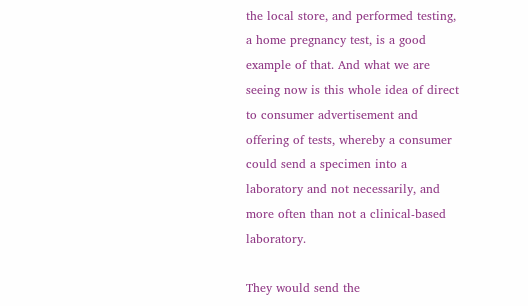the local store, and performed testing, a home pregnancy test, is a good example of that. And what we are seeing now is this whole idea of direct to consumer advertisement and offering of tests, whereby a consumer could send a specimen into a laboratory and not necessarily, and more often than not a clinical-based laboratory.

They would send the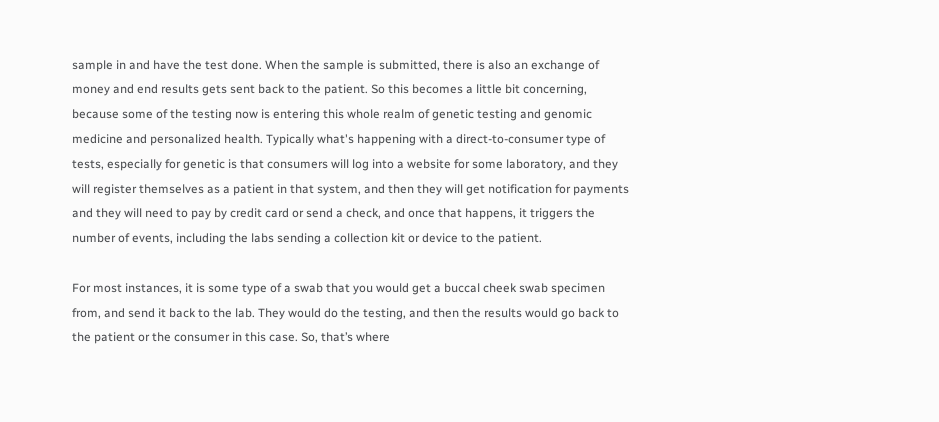sample in and have the test done. When the sample is submitted, there is also an exchange of money and end results gets sent back to the patient. So this becomes a little bit concerning, because some of the testing now is entering this whole realm of genetic testing and genomic medicine and personalized health. Typically what's happening with a direct-to-consumer type of tests, especially for genetic is that consumers will log into a website for some laboratory, and they will register themselves as a patient in that system, and then they will get notification for payments and they will need to pay by credit card or send a check, and once that happens, it triggers the number of events, including the labs sending a collection kit or device to the patient.

For most instances, it is some type of a swab that you would get a buccal cheek swab specimen from, and send it back to the lab. They would do the testing, and then the results would go back to the patient or the consumer in this case. So, that’s where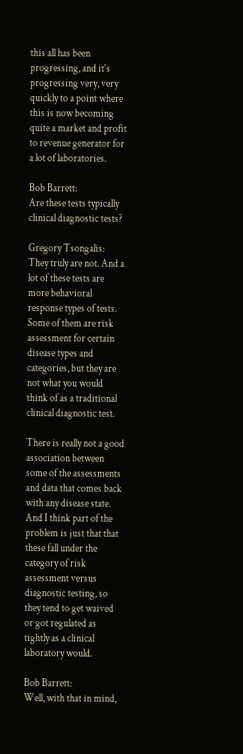this all has been progressing, and it's progressing very, very quickly to a point where this is now becoming quite a market and profit to revenue generator for a lot of laboratories.

Bob Barrett:
Are these tests typically clinical diagnostic tests?

Gregory Tsongalis:
They truly are not. And a lot of these tests are more behavioral response types of tests. Some of them are risk assessment for certain disease types and categories, but they are not what you would think of as a traditional clinical diagnostic test.

There is really not a good association between some of the assessments and data that comes back with any disease state. And I think part of the problem is just that that these fall under the category of risk assessment versus diagnostic testing, so they tend to get waived or got regulated as tightly as a clinical laboratory would.

Bob Barrett:
Well, with that in mind,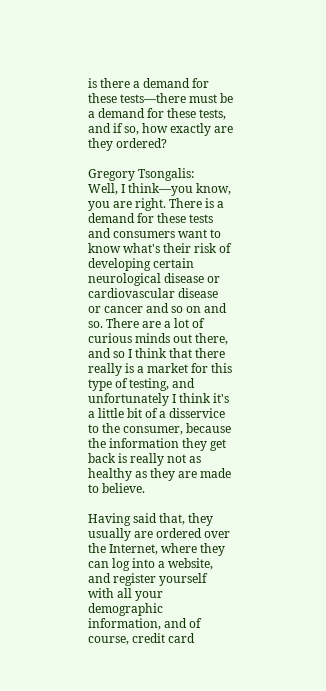is there a demand for these tests—there must be a demand for these tests, and if so, how exactly are they ordered?

Gregory Tsongalis:
Well, I think—you know, you are right. There is a demand for these tests and consumers want to know what's their risk of developing certain neurological disease or cardiovascular disease or cancer and so on and so. There are a lot of curious minds out there, and so I think that there really is a market for this type of testing, and unfortunately I think it's a little bit of a disservice to the consumer, because the information they get back is really not as healthy as they are made to believe.

Having said that, they usually are ordered over the Internet, where they can log into a website, and register yourself with all your demographic information, and of course, credit card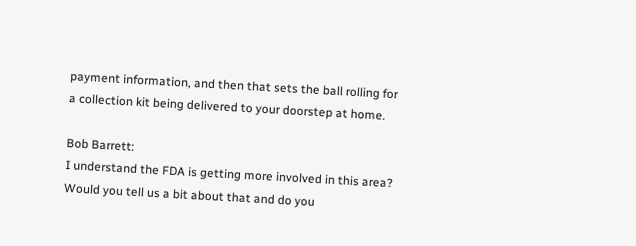payment information, and then that sets the ball rolling for a collection kit being delivered to your doorstep at home.

Bob Barrett:
I understand the FDA is getting more involved in this area? Would you tell us a bit about that and do you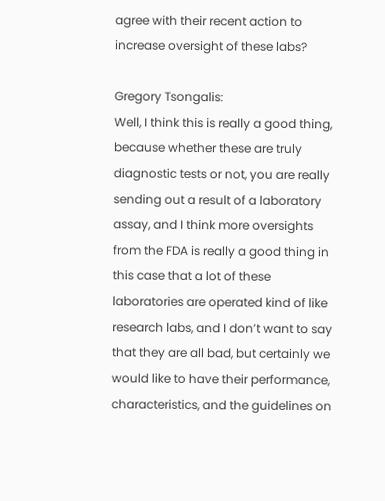agree with their recent action to increase oversight of these labs?

Gregory Tsongalis:
Well, I think this is really a good thing, because whether these are truly diagnostic tests or not, you are really sending out a result of a laboratory assay, and I think more oversights from the FDA is really a good thing in this case that a lot of these laboratories are operated kind of like research labs, and I don’t want to say that they are all bad, but certainly we would like to have their performance, characteristics, and the guidelines on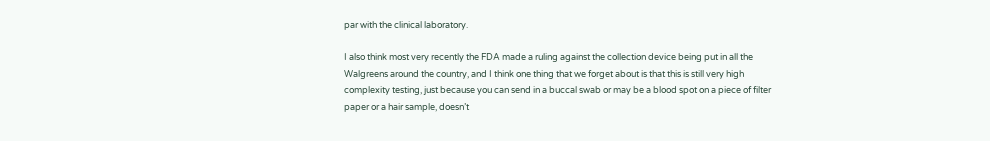par with the clinical laboratory.

I also think most very recently the FDA made a ruling against the collection device being put in all the Walgreens around the country, and I think one thing that we forget about is that this is still very high complexity testing, just because you can send in a buccal swab or may be a blood spot on a piece of filter paper or a hair sample, doesn’t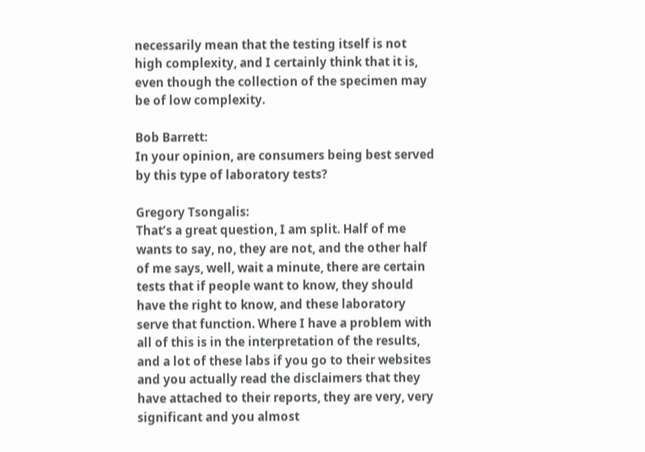necessarily mean that the testing itself is not high complexity, and I certainly think that it is, even though the collection of the specimen may be of low complexity.

Bob Barrett:
In your opinion, are consumers being best served by this type of laboratory tests?

Gregory Tsongalis:
That’s a great question, I am split. Half of me wants to say, no, they are not, and the other half of me says, well, wait a minute, there are certain tests that if people want to know, they should have the right to know, and these laboratory serve that function. Where I have a problem with all of this is in the interpretation of the results, and a lot of these labs if you go to their websites and you actually read the disclaimers that they have attached to their reports, they are very, very significant and you almost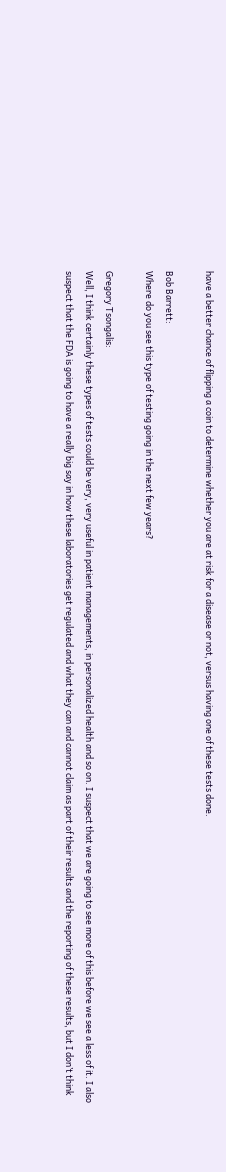have a better chance of flipping a coin to determine whether you are at risk for a disease or not, versus having one of these tests done.

Bob Barrett:
Where do you see this type of testing going in the next few years?

Gregory Tsongalis:
Well, I think certainly these types of tests could be very, very useful in patient managements, in personalized health and so on. I suspect that we are going to see more of this before we see a less of it. I also suspect that the FDA is going to have a really big say in how these laboratories get regulated and what they can and cannot claim as part of their results and the reporting of these results, but I don’t think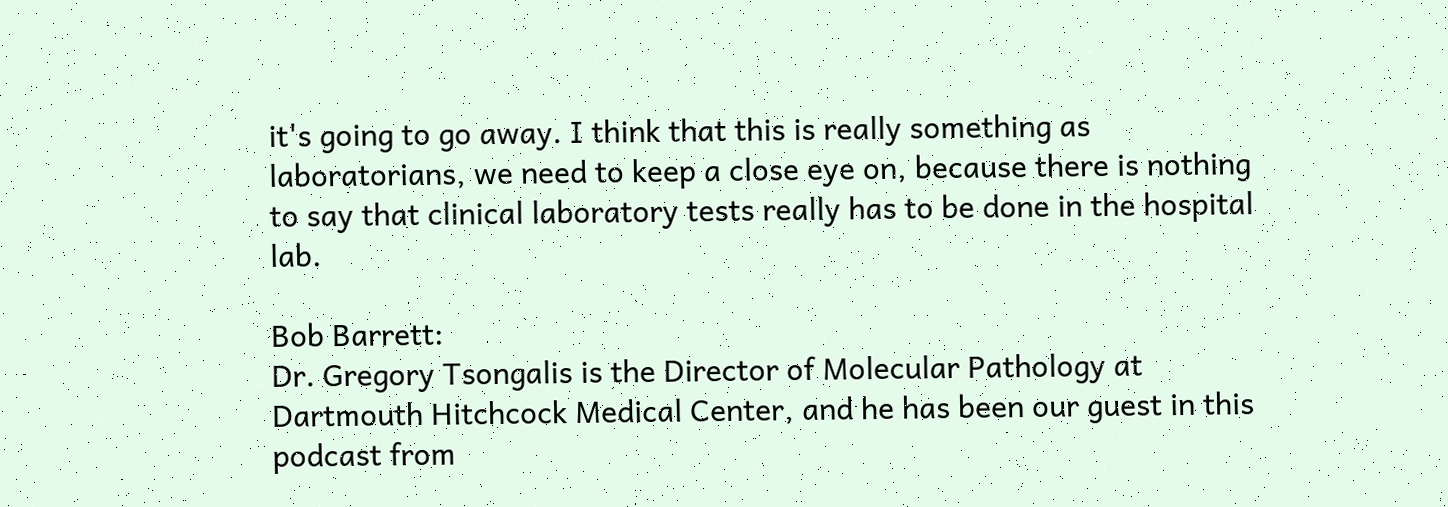it's going to go away. I think that this is really something as laboratorians, we need to keep a close eye on, because there is nothing to say that clinical laboratory tests really has to be done in the hospital lab.

Bob Barrett:
Dr. Gregory Tsongalis is the Director of Molecular Pathology at Dartmouth Hitchcock Medical Center, and he has been our guest in this podcast from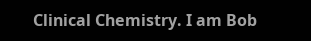Clinical Chemistry. I am Bob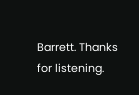Barrett. Thanks for listening.